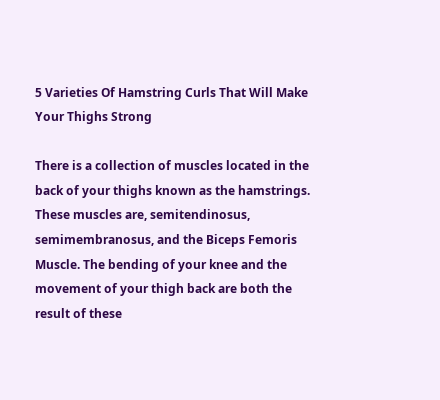5 Varieties Of Hamstring Curls That Will Make Your Thighs Strong

There is a collection of muscles located in the back of your thighs known as the hamstrings. These muscles are, semitendinosus, semimembranosus, and the Biceps Femoris Muscle. The bending of your knee and the movement of your thigh back are both the result of these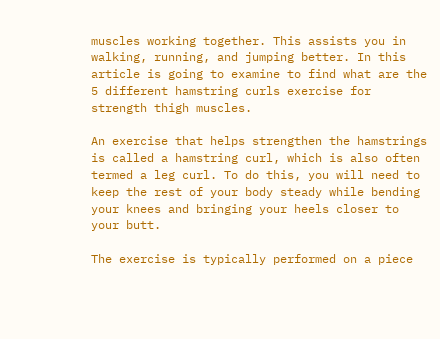muscles working together. This assists you in walking, running, and jumping better. In this article is going to examine to find what are the 5 different hamstring curls exercise for strength thigh muscles.

An exercise that helps strengthen the hamstrings is called a hamstring curl, which is also often termed a leg curl. To do this, you will need to keep the rest of your body steady while bending your knees and bringing your heels closer to your butt.

The exercise is typically performed on a piece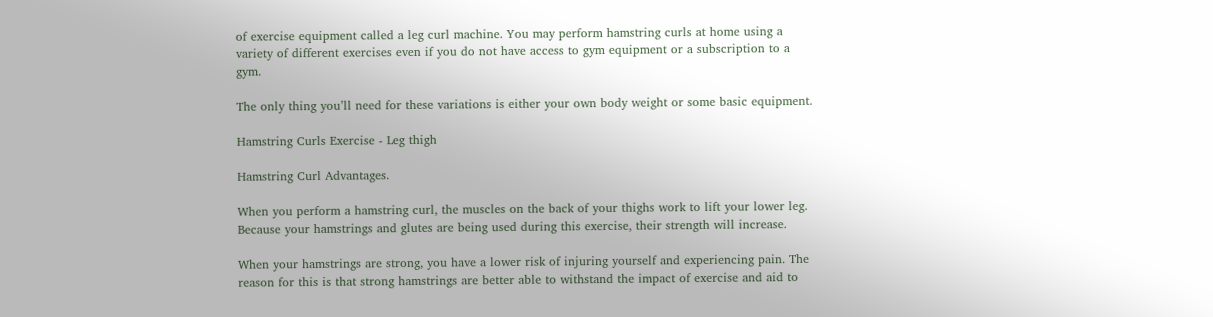of exercise equipment called a leg curl machine. You may perform hamstring curls at home using a variety of different exercises even if you do not have access to gym equipment or a subscription to a gym.

The only thing you’ll need for these variations is either your own body weight or some basic equipment.

Hamstring Curls Exercise - Leg thigh

Hamstring Curl Advantages.

When you perform a hamstring curl, the muscles on the back of your thighs work to lift your lower leg. Because your hamstrings and glutes are being used during this exercise, their strength will increase.

When your hamstrings are strong, you have a lower risk of injuring yourself and experiencing pain. The reason for this is that strong hamstrings are better able to withstand the impact of exercise and aid to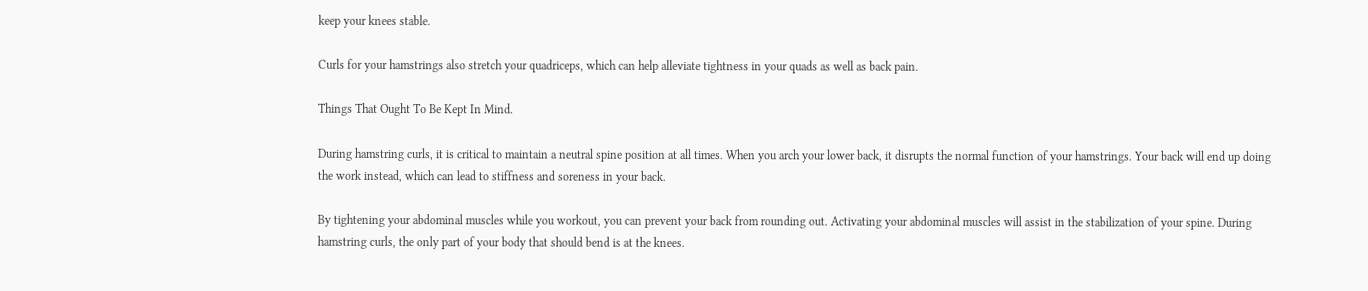keep your knees stable.

Curls for your hamstrings also stretch your quadriceps, which can help alleviate tightness in your quads as well as back pain.

Things That Ought To Be Kept In Mind.

During hamstring curls, it is critical to maintain a neutral spine position at all times. When you arch your lower back, it disrupts the normal function of your hamstrings. Your back will end up doing the work instead, which can lead to stiffness and soreness in your back.

By tightening your abdominal muscles while you workout, you can prevent your back from rounding out. Activating your abdominal muscles will assist in the stabilization of your spine. During hamstring curls, the only part of your body that should bend is at the knees.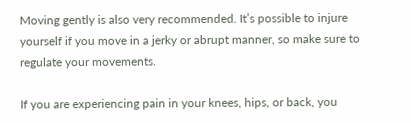Moving gently is also very recommended. It’s possible to injure yourself if you move in a jerky or abrupt manner, so make sure to regulate your movements.

If you are experiencing pain in your knees, hips, or back, you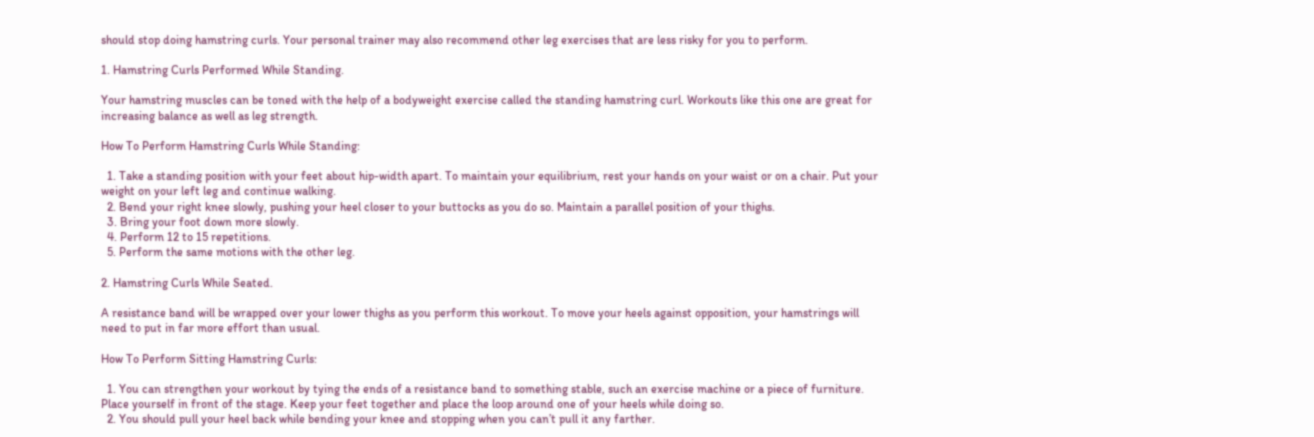should stop doing hamstring curls. Your personal trainer may also recommend other leg exercises that are less risky for you to perform.

1. Hamstring Curls Performed While Standing.

Your hamstring muscles can be toned with the help of a bodyweight exercise called the standing hamstring curl. Workouts like this one are great for increasing balance as well as leg strength.

How To Perform Hamstring Curls While Standing:

  1. Take a standing position with your feet about hip-width apart. To maintain your equilibrium, rest your hands on your waist or on a chair. Put your weight on your left leg and continue walking.
  2. Bend your right knee slowly, pushing your heel closer to your buttocks as you do so. Maintain a parallel position of your thighs.
  3. Bring your foot down more slowly.
  4. Perform 12 to 15 repetitions.
  5. Perform the same motions with the other leg.

2. Hamstring Curls While Seated.

A resistance band will be wrapped over your lower thighs as you perform this workout. To move your heels against opposition, your hamstrings will need to put in far more effort than usual.

How To Perform Sitting Hamstring Curls:

  1. You can strengthen your workout by tying the ends of a resistance band to something stable, such an exercise machine or a piece of furniture. Place yourself in front of the stage. Keep your feet together and place the loop around one of your heels while doing so.
  2. You should pull your heel back while bending your knee and stopping when you can’t pull it any farther.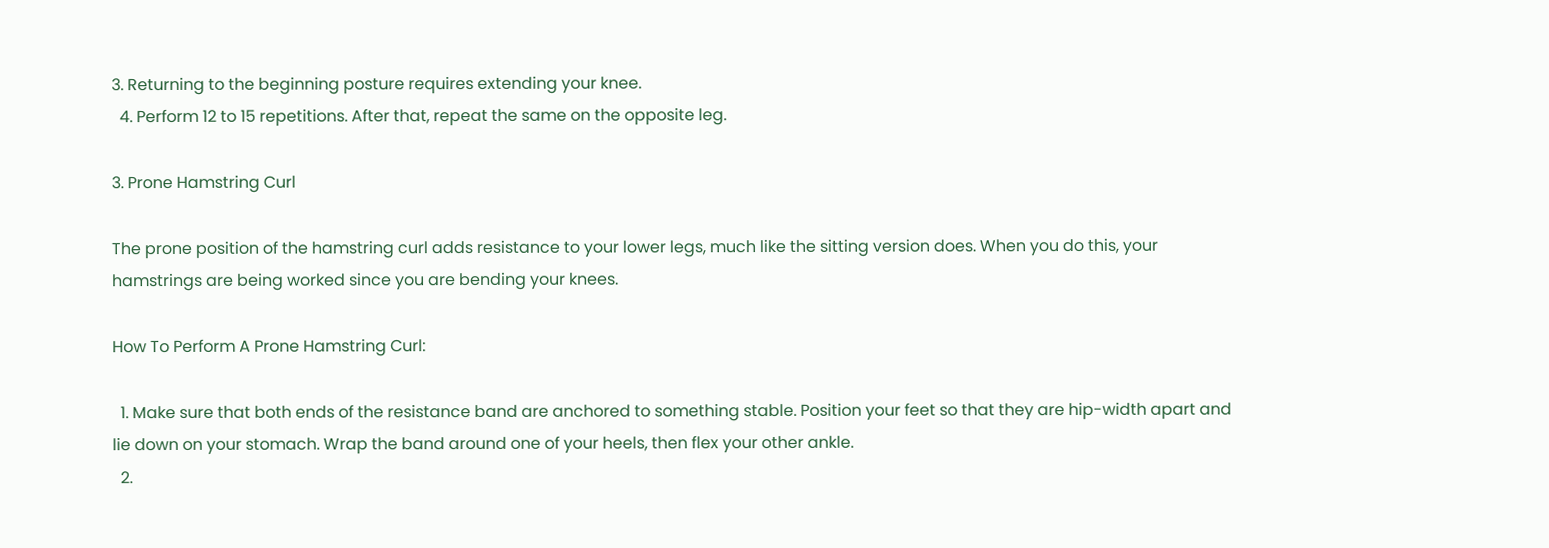3. Returning to the beginning posture requires extending your knee.
  4. Perform 12 to 15 repetitions. After that, repeat the same on the opposite leg.

3. Prone Hamstring Curl

The prone position of the hamstring curl adds resistance to your lower legs, much like the sitting version does. When you do this, your hamstrings are being worked since you are bending your knees.

How To Perform A Prone Hamstring Curl:

  1. Make sure that both ends of the resistance band are anchored to something stable. Position your feet so that they are hip-width apart and lie down on your stomach. Wrap the band around one of your heels, then flex your other ankle.
  2.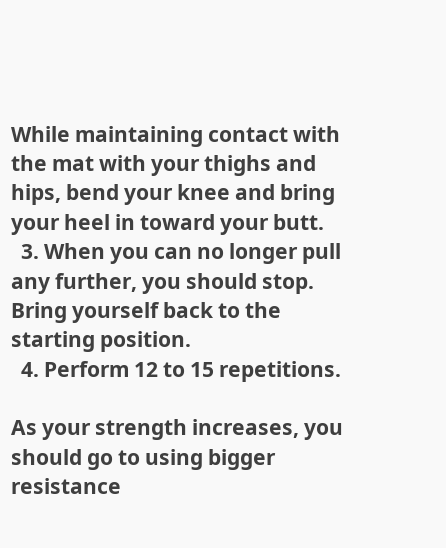While maintaining contact with the mat with your thighs and hips, bend your knee and bring your heel in toward your butt.
  3. When you can no longer pull any further, you should stop. Bring yourself back to the starting position.
  4. Perform 12 to 15 repetitions.

As your strength increases, you should go to using bigger resistance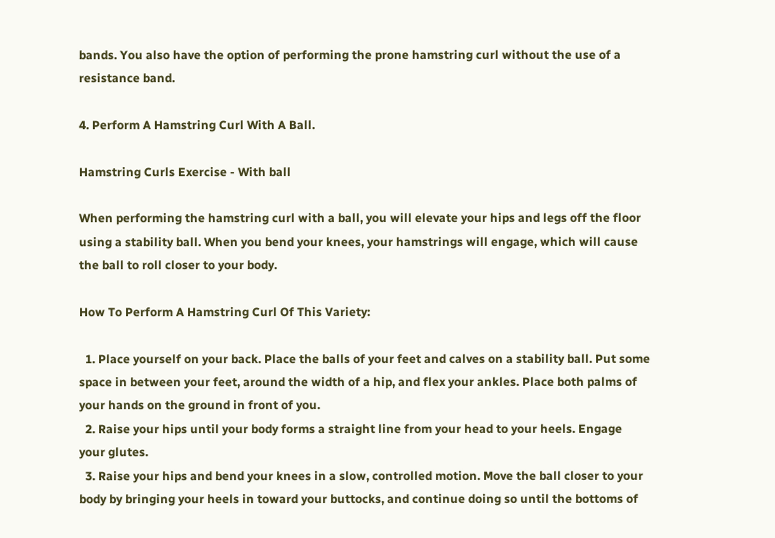bands. You also have the option of performing the prone hamstring curl without the use of a resistance band.

4. Perform A Hamstring Curl With A Ball.

Hamstring Curls Exercise - With ball

When performing the hamstring curl with a ball, you will elevate your hips and legs off the floor using a stability ball. When you bend your knees, your hamstrings will engage, which will cause the ball to roll closer to your body.

How To Perform A Hamstring Curl Of This Variety:

  1. Place yourself on your back. Place the balls of your feet and calves on a stability ball. Put some space in between your feet, around the width of a hip, and flex your ankles. Place both palms of your hands on the ground in front of you.
  2. Raise your hips until your body forms a straight line from your head to your heels. Engage your glutes.
  3. Raise your hips and bend your knees in a slow, controlled motion. Move the ball closer to your body by bringing your heels in toward your buttocks, and continue doing so until the bottoms of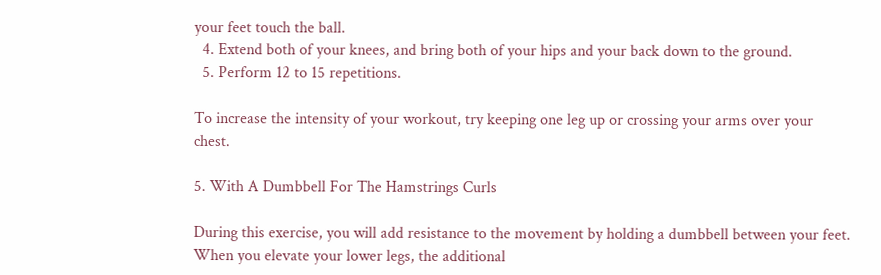your feet touch the ball.
  4. Extend both of your knees, and bring both of your hips and your back down to the ground.
  5. Perform 12 to 15 repetitions.

To increase the intensity of your workout, try keeping one leg up or crossing your arms over your chest.

5. With A Dumbbell For The Hamstrings Curls

During this exercise, you will add resistance to the movement by holding a dumbbell between your feet. When you elevate your lower legs, the additional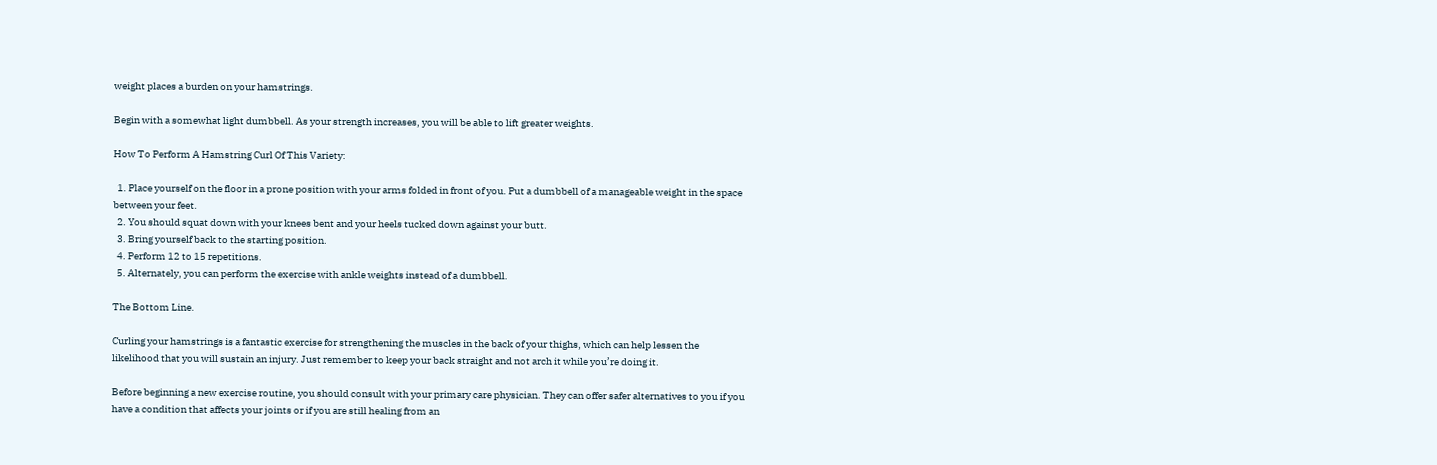weight places a burden on your hamstrings.

Begin with a somewhat light dumbbell. As your strength increases, you will be able to lift greater weights.

How To Perform A Hamstring Curl Of This Variety:

  1. Place yourself on the floor in a prone position with your arms folded in front of you. Put a dumbbell of a manageable weight in the space between your feet.
  2. You should squat down with your knees bent and your heels tucked down against your butt.
  3. Bring yourself back to the starting position.
  4. Perform 12 to 15 repetitions.
  5. Alternately, you can perform the exercise with ankle weights instead of a dumbbell.

The Bottom Line.

Curling your hamstrings is a fantastic exercise for strengthening the muscles in the back of your thighs, which can help lessen the likelihood that you will sustain an injury. Just remember to keep your back straight and not arch it while you’re doing it.

Before beginning a new exercise routine, you should consult with your primary care physician. They can offer safer alternatives to you if you have a condition that affects your joints or if you are still healing from an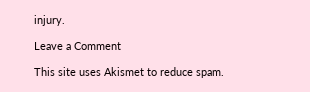injury.

Leave a Comment

This site uses Akismet to reduce spam.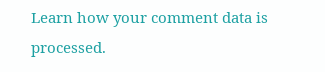Learn how your comment data is processed.